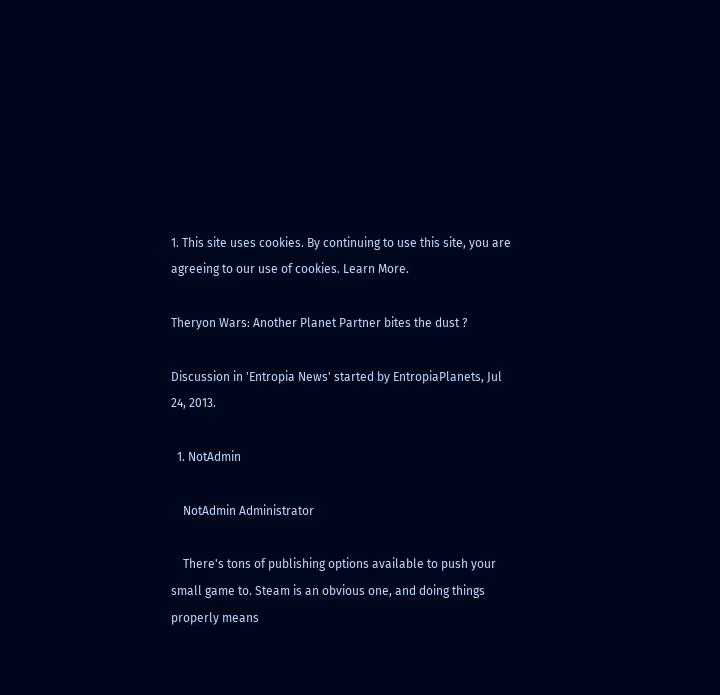1. This site uses cookies. By continuing to use this site, you are agreeing to our use of cookies. Learn More.

Theryon Wars: Another Planet Partner bites the dust ?

Discussion in 'Entropia News' started by EntropiaPlanets, Jul 24, 2013.

  1. NotAdmin

    NotAdmin Administrator

    There's tons of publishing options available to push your small game to. Steam is an obvious one, and doing things properly means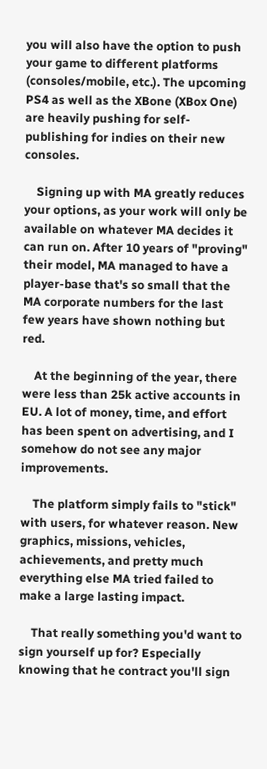you will also have the option to push your game to different platforms (consoles/mobile, etc.). The upcoming PS4 as well as the XBone (XBox One) are heavily pushing for self-publishing for indies on their new consoles.

    Signing up with MA greatly reduces your options, as your work will only be available on whatever MA decides it can run on. After 10 years of "proving" their model, MA managed to have a player-base that's so small that the MA corporate numbers for the last few years have shown nothing but red.

    At the beginning of the year, there were less than 25k active accounts in EU. A lot of money, time, and effort has been spent on advertising, and I somehow do not see any major improvements.

    The platform simply fails to "stick" with users, for whatever reason. New graphics, missions, vehicles, achievements, and pretty much everything else MA tried failed to make a large lasting impact.

    That really something you'd want to sign yourself up for? Especially knowing that he contract you'll sign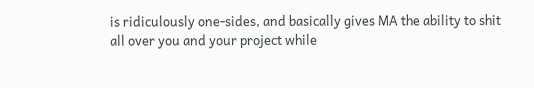is ridiculously one-sides, and basically gives MA the ability to shit all over you and your project while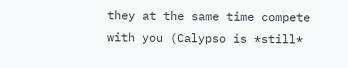they at the same time compete with you (Calypso is *still*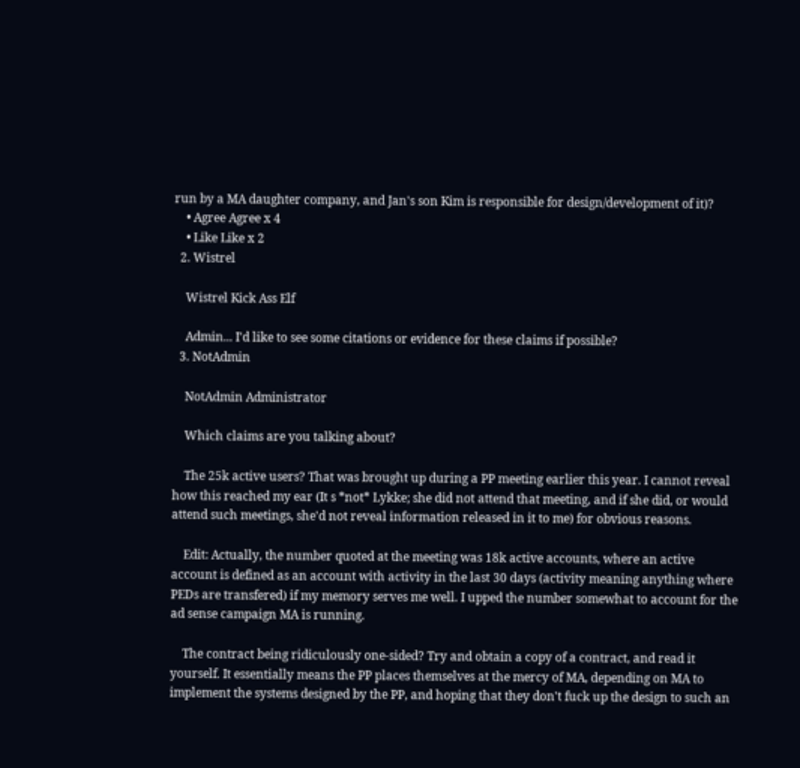run by a MA daughter company, and Jan's son Kim is responsible for design/development of it)?
    • Agree Agree x 4
    • Like Like x 2
  2. Wistrel

    Wistrel Kick Ass Elf

    Admin... I'd like to see some citations or evidence for these claims if possible?
  3. NotAdmin

    NotAdmin Administrator

    Which claims are you talking about?

    The 25k active users? That was brought up during a PP meeting earlier this year. I cannot reveal how this reached my ear (It s *not* Lykke; she did not attend that meeting, and if she did, or would attend such meetings, she'd not reveal information released in it to me) for obvious reasons.

    Edit: Actually, the number quoted at the meeting was 18k active accounts, where an active account is defined as an account with activity in the last 30 days (activity meaning anything where PEDs are transfered) if my memory serves me well. I upped the number somewhat to account for the ad sense campaign MA is running.

    The contract being ridiculously one-sided? Try and obtain a copy of a contract, and read it yourself. It essentially means the PP places themselves at the mercy of MA, depending on MA to implement the systems designed by the PP, and hoping that they don't fuck up the design to such an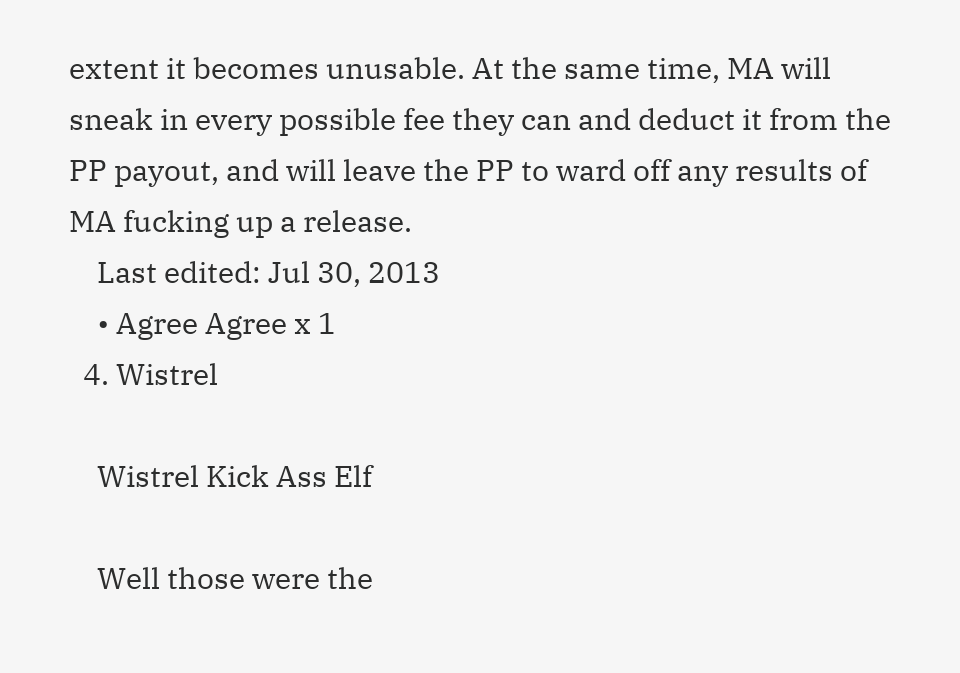extent it becomes unusable. At the same time, MA will sneak in every possible fee they can and deduct it from the PP payout, and will leave the PP to ward off any results of MA fucking up a release.
    Last edited: Jul 30, 2013
    • Agree Agree x 1
  4. Wistrel

    Wistrel Kick Ass Elf

    Well those were the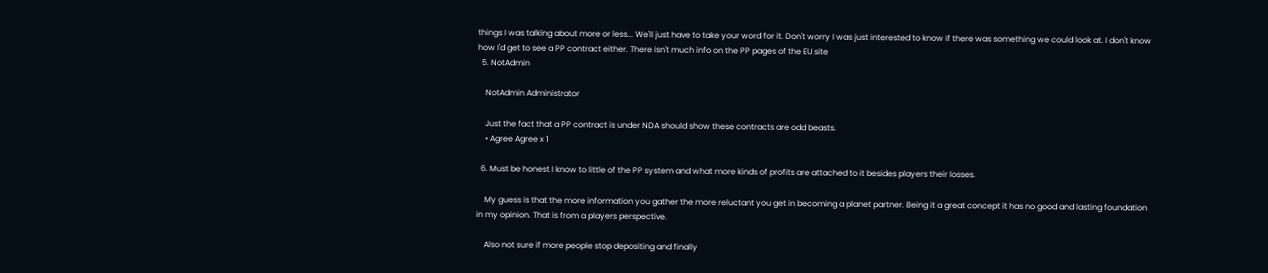things I was talking about more or less... We'll just have to take your word for it. Don't worry I was just interested to know if there was something we could look at. I don't know how I'd get to see a PP contract either. There isn't much info on the PP pages of the EU site
  5. NotAdmin

    NotAdmin Administrator

    Just the fact that a PP contract is under NDA should show these contracts are odd beasts.
    • Agree Agree x 1

  6. Must be honest I know to little of the PP system and what more kinds of profits are attached to it besides players their losses.

    My guess is that the more information you gather the more reluctant you get in becoming a planet partner. Being it a great concept it has no good and lasting foundation in my opinion. That is from a players perspective.

    Also not sure if more people stop depositing and finally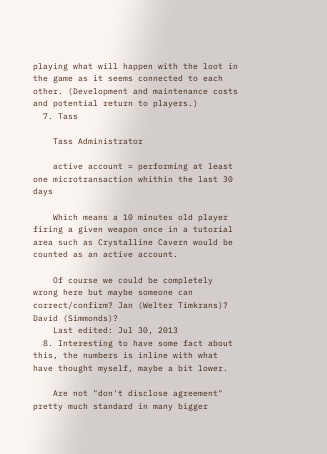playing what will happen with the loot in the game as it seems connected to each other. (Development and maintenance costs and potential return to players.)
  7. Tass

    Tass Administrator

    active account = performing at least one microtransaction whithin the last 30 days

    Which means a 10 minutes old player firing a given weapon once in a tutorial area such as Crystalline Cavern would be counted as an active account.

    Of course we could be completely wrong here but maybe someone can correct/confirm? Jan (Welter Timkrans)? David (Simmonds)?
    Last edited: Jul 30, 2013
  8. Interesting to have some fact about this, the numbers is inline with what have thought myself, maybe a bit lower.

    Are not "don't disclose agreement" pretty much standard in many bigger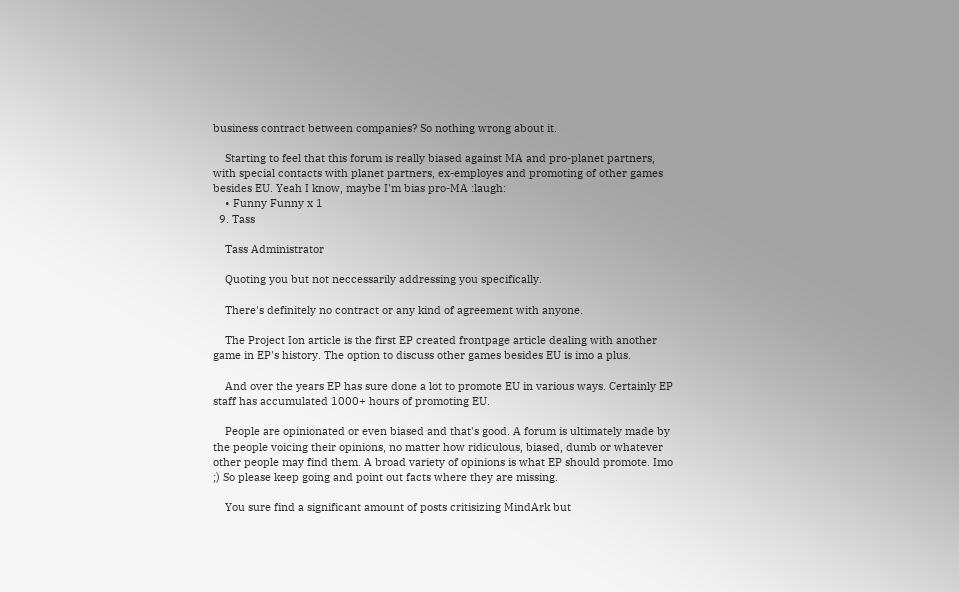business contract between companies? So nothing wrong about it.

    Starting to feel that this forum is really biased against MA and pro-planet partners, with special contacts with planet partners, ex-employes and promoting of other games besides EU. Yeah I know, maybe I'm bias pro-MA :laugh:
    • Funny Funny x 1
  9. Tass

    Tass Administrator

    Quoting you but not neccessarily addressing you specifically.

    There's definitely no contract or any kind of agreement with anyone.

    The Project Ion article is the first EP created frontpage article dealing with another game in EP's history. The option to discuss other games besides EU is imo a plus.

    And over the years EP has sure done a lot to promote EU in various ways. Certainly EP staff has accumulated 1000+ hours of promoting EU.

    People are opinionated or even biased and that's good. A forum is ultimately made by the people voicing their opinions, no matter how ridiculous, biased, dumb or whatever other people may find them. A broad variety of opinions is what EP should promote. Imo ;) So please keep going and point out facts where they are missing.

    You sure find a significant amount of posts critisizing MindArk but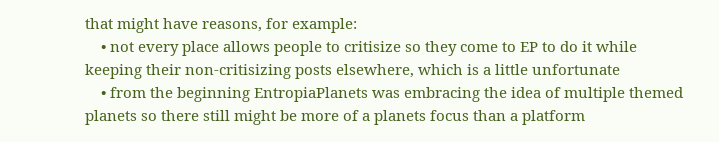that might have reasons, for example:
    • not every place allows people to critisize so they come to EP to do it while keeping their non-critisizing posts elsewhere, which is a little unfortunate
    • from the beginning EntropiaPlanets was embracing the idea of multiple themed planets so there still might be more of a planets focus than a platform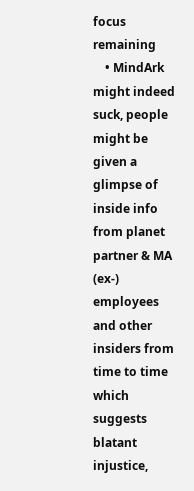focus remaining
    • MindArk might indeed suck, people might be given a glimpse of inside info from planet partner & MA (ex-) employees and other insiders from time to time which suggests blatant injustice,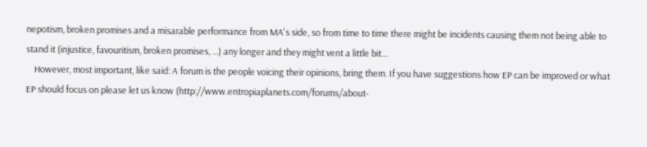nepotism, broken promises and a misarable performance from MA's side, so from time to time there might be incidents causing them not being able to stand it (injustice, favouritism, broken promises, ...) any longer and they might vent a little bit...
    However, most important, like said: A forum is the people voicing their opinions, bring them. If you have suggestions how EP can be improved or what EP should focus on please let us know (http://www.entropiaplanets.com/forums/about-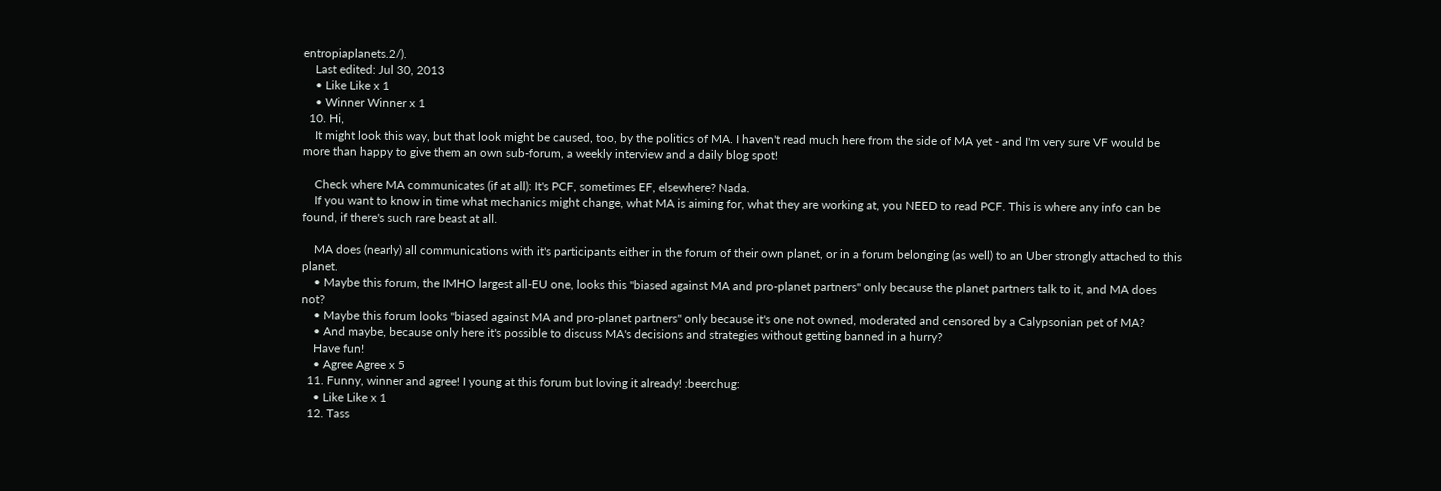entropiaplanets.2/).
    Last edited: Jul 30, 2013
    • Like Like x 1
    • Winner Winner x 1
  10. Hi,
    It might look this way, but that look might be caused, too, by the politics of MA. I haven't read much here from the side of MA yet - and I'm very sure VF would be more than happy to give them an own sub-forum, a weekly interview and a daily blog spot!

    Check where MA communicates (if at all): It's PCF, sometimes EF, elsewhere? Nada.
    If you want to know in time what mechanics might change, what MA is aiming for, what they are working at, you NEED to read PCF. This is where any info can be found, if there's such rare beast at all.

    MA does (nearly) all communications with it's participants either in the forum of their own planet, or in a forum belonging (as well) to an Uber strongly attached to this planet.
    • Maybe this forum, the IMHO largest all-EU one, looks this "biased against MA and pro-planet partners" only because the planet partners talk to it, and MA does not?
    • Maybe this forum looks "biased against MA and pro-planet partners" only because it's one not owned, moderated and censored by a Calypsonian pet of MA?
    • And maybe, because only here it's possible to discuss MA's decisions and strategies without getting banned in a hurry?
    Have fun!
    • Agree Agree x 5
  11. Funny, winner and agree! I young at this forum but loving it already! :beerchug:
    • Like Like x 1
  12. Tass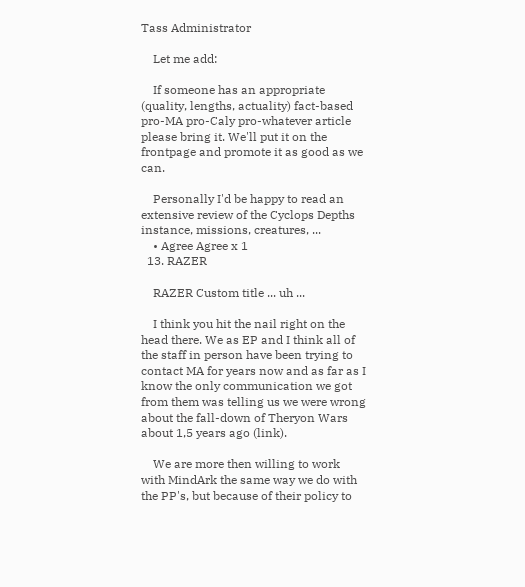Tass Administrator

    Let me add:

    If someone has an appropriate (quality, lengths, actuality) fact-based pro-MA pro-Caly pro-whatever article please bring it. We'll put it on the frontpage and promote it as good as we can.

    Personally I'd be happy to read an extensive review of the Cyclops Depths instance, missions, creatures, ...
    • Agree Agree x 1
  13. RAZER

    RAZER Custom title ... uh ...

    I think you hit the nail right on the head there. We as EP and I think all of the staff in person have been trying to contact MA for years now and as far as I know the only communication we got from them was telling us we were wrong about the fall-down of Theryon Wars about 1,5 years ago (link).

    We are more then willing to work with MindArk the same way we do with the PP's, but because of their policy to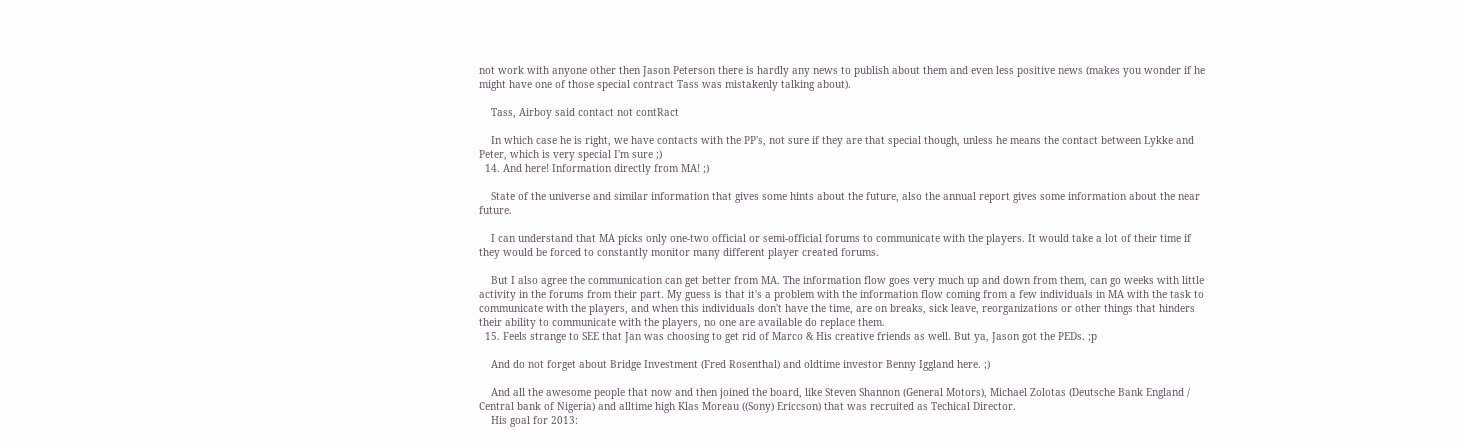not work with anyone other then Jason Peterson there is hardly any news to publish about them and even less positive news (makes you wonder if he might have one of those special contract Tass was mistakenly talking about).

    Tass, Airboy said contact not contRact

    In which case he is right, we have contacts with the PP's, not sure if they are that special though, unless he means the contact between Lykke and Peter, which is very special I'm sure ;)
  14. And here! Information directly from MA! ;)

    State of the universe and similar information that gives some hints about the future, also the annual report gives some information about the near future.

    I can understand that MA picks only one-two official or semi-official forums to communicate with the players. It would take a lot of their time if they would be forced to constantly monitor many different player created forums.

    But I also agree the communication can get better from MA. The information flow goes very much up and down from them, can go weeks with little activity in the forums from their part. My guess is that it's a problem with the information flow coming from a few individuals in MA with the task to communicate with the players, and when this individuals don't have the time, are on breaks, sick leave, reorganizations or other things that hinders their ability to communicate with the players, no one are available do replace them.
  15. Feels strange to SEE that Jan was choosing to get rid of Marco & His creative friends as well. But ya, Jason got the PEDs. ;p

    And do not forget about Bridge Investment (Fred Rosenthal) and oldtime investor Benny Iggland here. ;)

    And all the awesome people that now and then joined the board, like Steven Shannon (General Motors), Michael Zolotas (Deutsche Bank England / Central bank of Nigeria) and alltime high Klas Moreau ((Sony) Ericcson) that was recruited as Techical Director.
    His goal for 2013: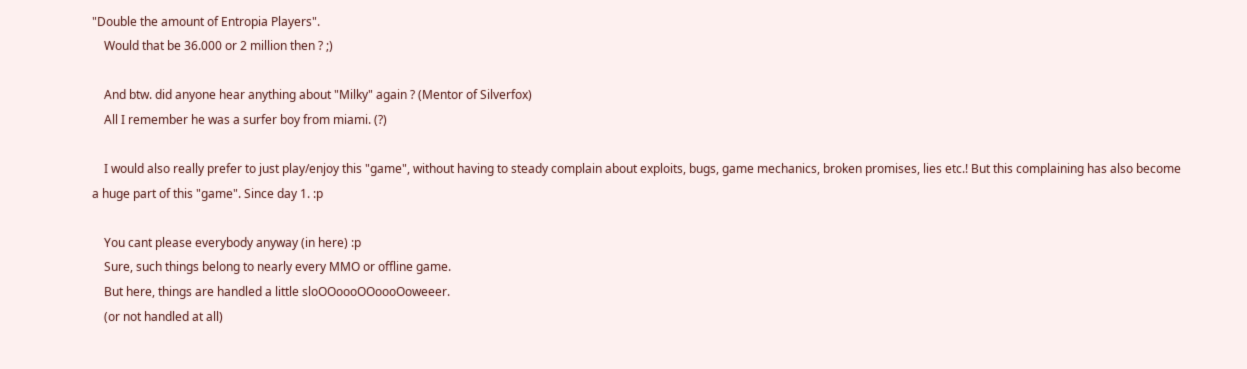"Double the amount of Entropia Players".
    Would that be 36.000 or 2 million then ? ;)

    And btw. did anyone hear anything about "Milky" again ? (Mentor of Silverfox)
    All I remember he was a surfer boy from miami. (?)

    I would also really prefer to just play/enjoy this "game", without having to steady complain about exploits, bugs, game mechanics, broken promises, lies etc.! But this complaining has also become a huge part of this "game". Since day 1. :p

    You cant please everybody anyway (in here) :p
    Sure, such things belong to nearly every MMO or offline game.
    But here, things are handled a little sloOOoooOOoooOoweeer.
    (or not handled at all)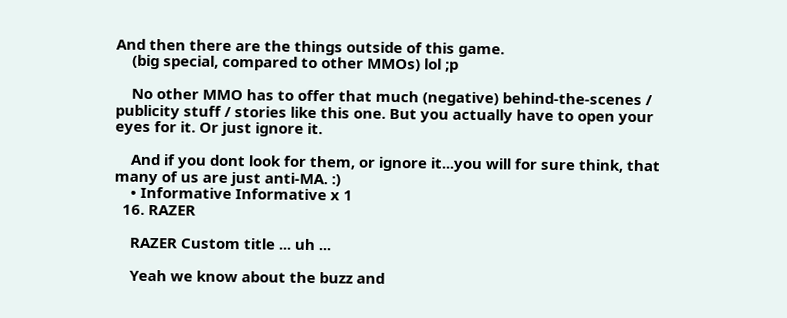And then there are the things outside of this game.
    (big special, compared to other MMOs) lol ;p

    No other MMO has to offer that much (negative) behind-the-scenes / publicity stuff / stories like this one. But you actually have to open your eyes for it. Or just ignore it.

    And if you dont look for them, or ignore it...you will for sure think, that many of us are just anti-MA. :)
    • Informative Informative x 1
  16. RAZER

    RAZER Custom title ... uh ...

    Yeah we know about the buzz and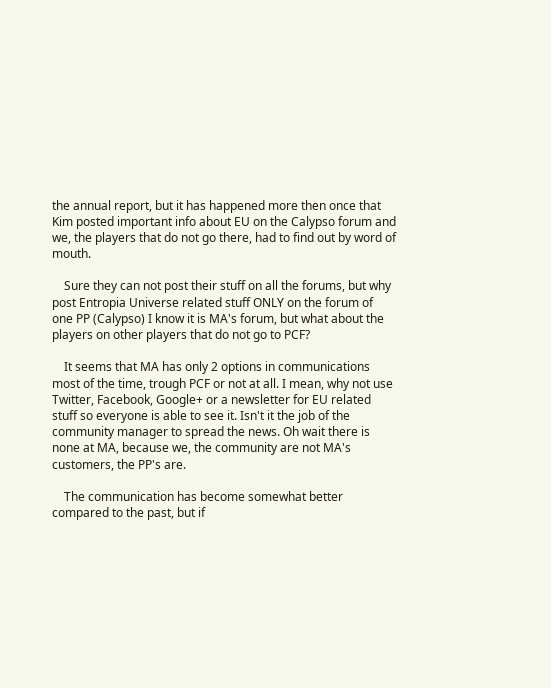the annual report, but it has happened more then once that Kim posted important info about EU on the Calypso forum and we, the players that do not go there, had to find out by word of mouth.

    Sure they can not post their stuff on all the forums, but why post Entropia Universe related stuff ONLY on the forum of one PP (Calypso) I know it is MA's forum, but what about the players on other players that do not go to PCF?

    It seems that MA has only 2 options in communications most of the time, trough PCF or not at all. I mean, why not use Twitter, Facebook, Google+ or a newsletter for EU related stuff so everyone is able to see it. Isn't it the job of the community manager to spread the news. Oh wait there is none at MA, because we, the community are not MA's customers, the PP's are.

    The communication has become somewhat better compared to the past, but if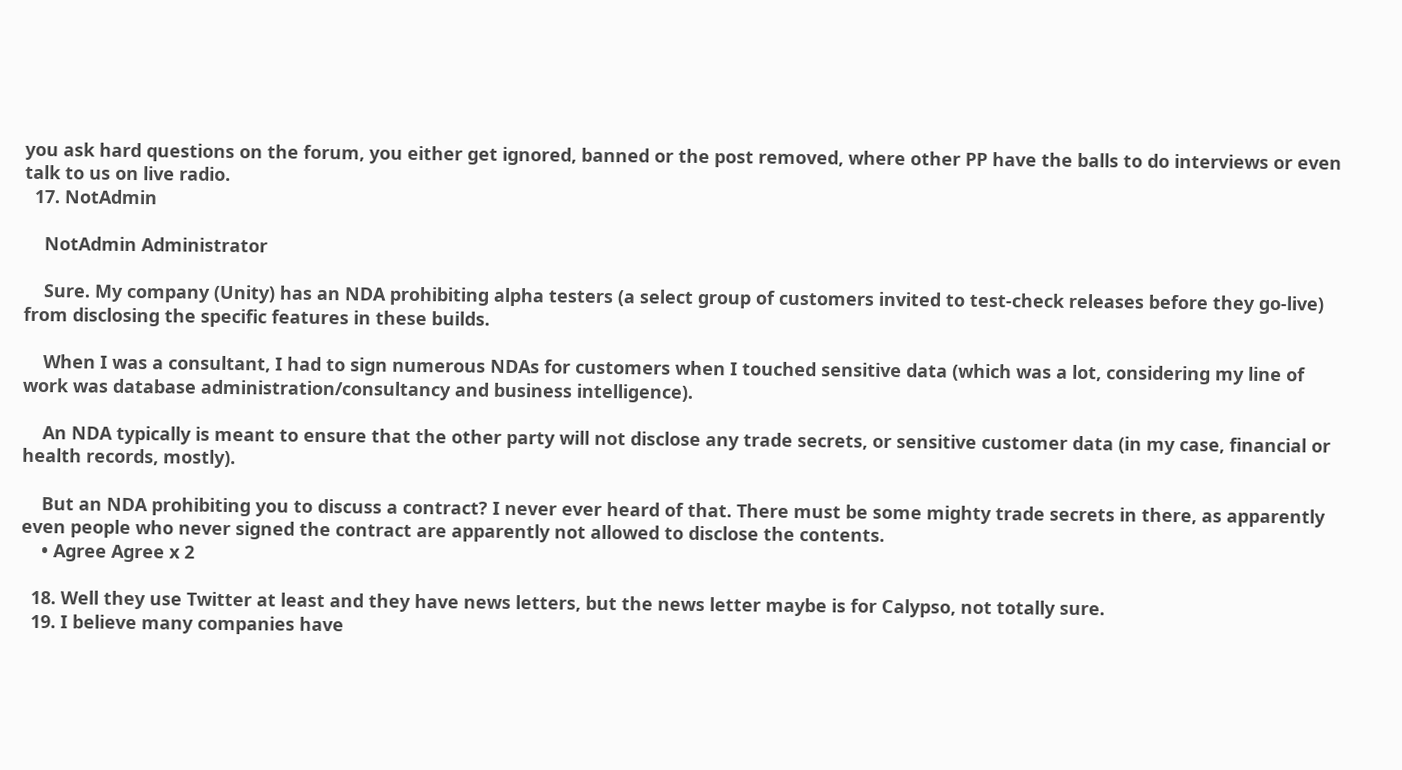you ask hard questions on the forum, you either get ignored, banned or the post removed, where other PP have the balls to do interviews or even talk to us on live radio.
  17. NotAdmin

    NotAdmin Administrator

    Sure. My company (Unity) has an NDA prohibiting alpha testers (a select group of customers invited to test-check releases before they go-live) from disclosing the specific features in these builds.

    When I was a consultant, I had to sign numerous NDAs for customers when I touched sensitive data (which was a lot, considering my line of work was database administration/consultancy and business intelligence).

    An NDA typically is meant to ensure that the other party will not disclose any trade secrets, or sensitive customer data (in my case, financial or health records, mostly).

    But an NDA prohibiting you to discuss a contract? I never ever heard of that. There must be some mighty trade secrets in there, as apparently even people who never signed the contract are apparently not allowed to disclose the contents.
    • Agree Agree x 2

  18. Well they use Twitter at least and they have news letters, but the news letter maybe is for Calypso, not totally sure.
  19. I believe many companies have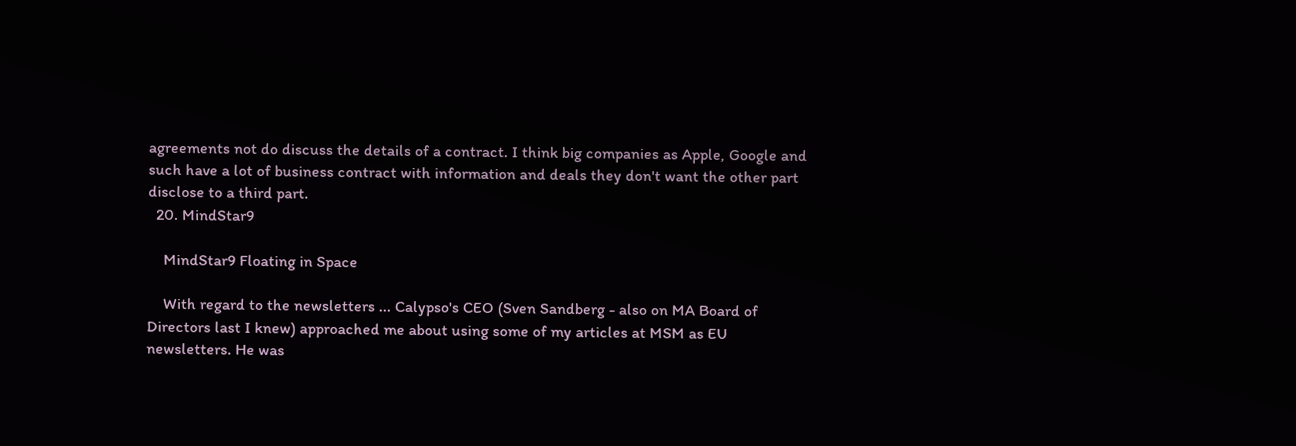agreements not do discuss the details of a contract. I think big companies as Apple, Google and such have a lot of business contract with information and deals they don't want the other part disclose to a third part.
  20. MindStar9

    MindStar9 Floating in Space

    With regard to the newsletters ... Calypso's CEO (Sven Sandberg - also on MA Board of Directors last I knew) approached me about using some of my articles at MSM as EU newsletters. He was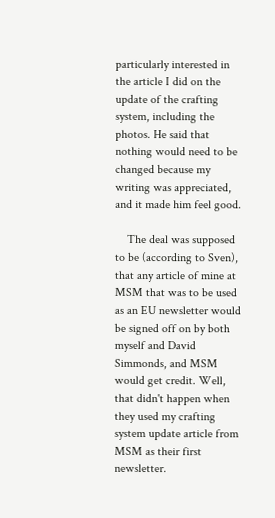particularly interested in the article I did on the update of the crafting system, including the photos. He said that nothing would need to be changed because my writing was appreciated, and it made him feel good.

    The deal was supposed to be (according to Sven), that any article of mine at MSM that was to be used as an EU newsletter would be signed off on by both myself and David Simmonds, and MSM would get credit. Well, that didn't happen when they used my crafting system update article from MSM as their first newsletter.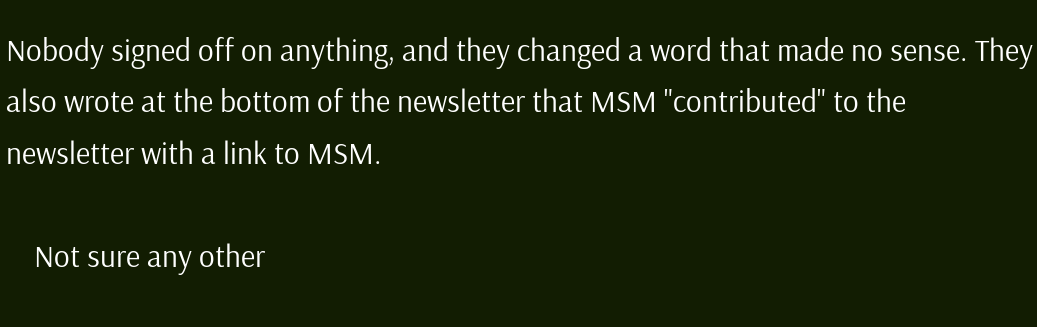Nobody signed off on anything, and they changed a word that made no sense. They also wrote at the bottom of the newsletter that MSM "contributed" to the newsletter with a link to MSM.

    Not sure any other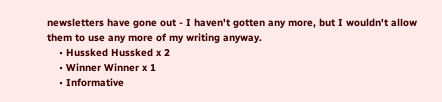newsletters have gone out - I haven't gotten any more, but I wouldn't allow them to use any more of my writing anyway.
    • Hussked Hussked x 2
    • Winner Winner x 1
    • Informative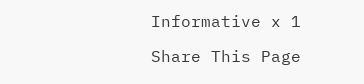Informative x 1

Share This Page